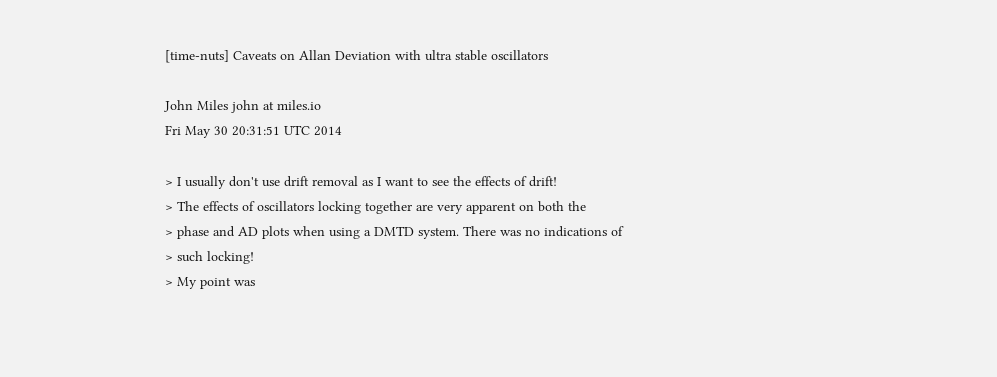[time-nuts] Caveats on Allan Deviation with ultra stable oscillators

John Miles john at miles.io
Fri May 30 20:31:51 UTC 2014

> I usually don't use drift removal as I want to see the effects of drift!
> The effects of oscillators locking together are very apparent on both the
> phase and AD plots when using a DMTD system. There was no indications of
> such locking!
> My point was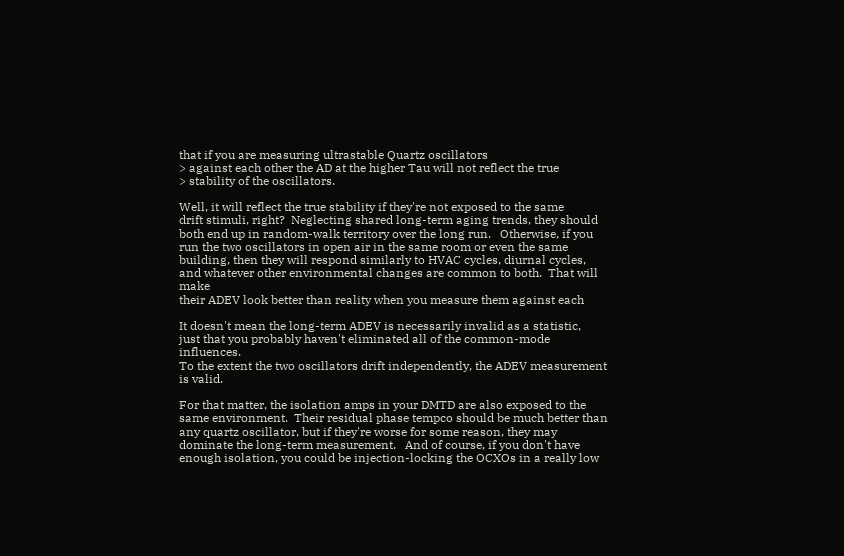that if you are measuring ultrastable Quartz oscillators
> against each other the AD at the higher Tau will not reflect the true
> stability of the oscillators.

Well, it will reflect the true stability if they're not exposed to the same
drift stimuli, right?  Neglecting shared long-term aging trends, they should
both end up in random-walk territory over the long run.   Otherwise, if you
run the two oscillators in open air in the same room or even the same
building, then they will respond similarly to HVAC cycles, diurnal cycles,
and whatever other environmental changes are common to both.  That will make
their ADEV look better than reality when you measure them against each

It doesn't mean the long-term ADEV is necessarily invalid as a statistic,
just that you probably haven't eliminated all of the common-mode influences.
To the extent the two oscillators drift independently, the ADEV measurement
is valid.

For that matter, the isolation amps in your DMTD are also exposed to the
same environment.  Their residual phase tempco should be much better than
any quartz oscillator, but if they're worse for some reason, they may
dominate the long-term measurement.   And of course, if you don't have
enough isolation, you could be injection-locking the OCXOs in a really low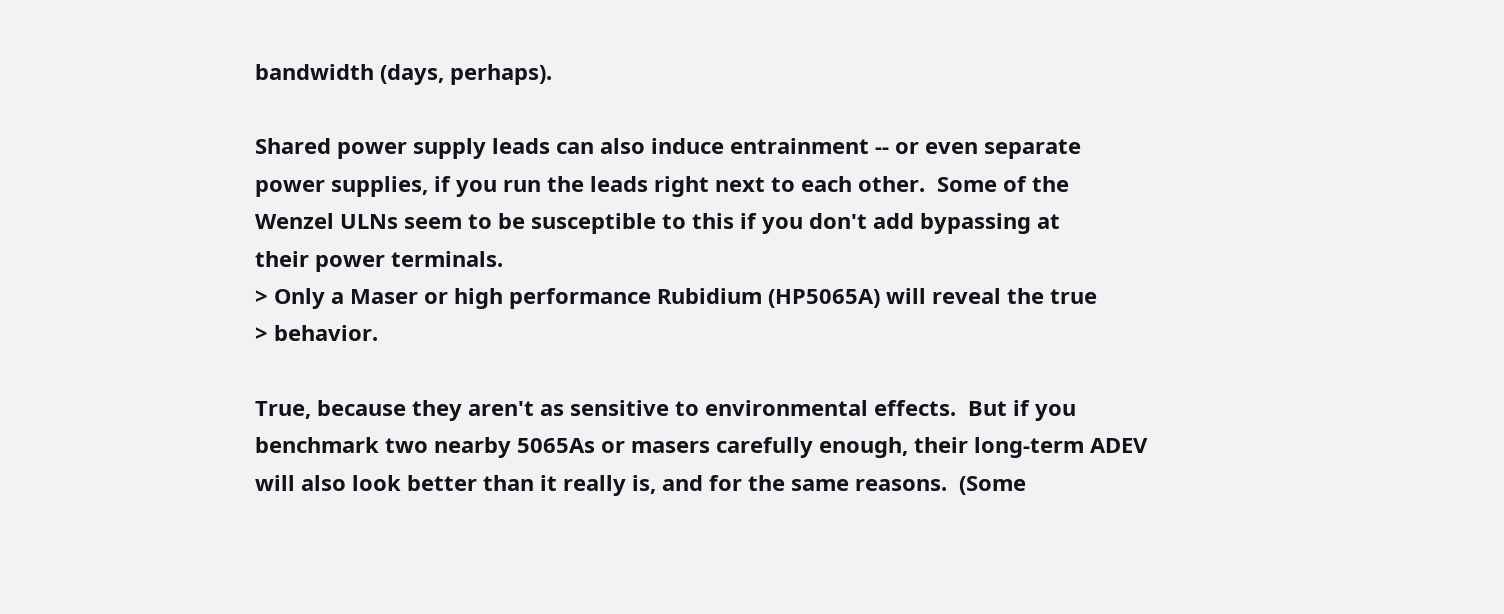bandwidth (days, perhaps).

Shared power supply leads can also induce entrainment -- or even separate
power supplies, if you run the leads right next to each other.  Some of the
Wenzel ULNs seem to be susceptible to this if you don't add bypassing at
their power terminals.
> Only a Maser or high performance Rubidium (HP5065A) will reveal the true
> behavior.

True, because they aren't as sensitive to environmental effects.  But if you
benchmark two nearby 5065As or masers carefully enough, their long-term ADEV
will also look better than it really is, and for the same reasons.  (Some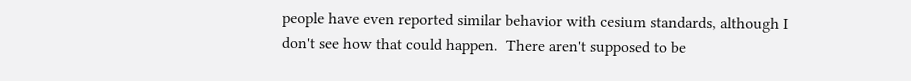people have even reported similar behavior with cesium standards, although I
don't see how that could happen.  There aren't supposed to be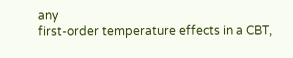any
first-order temperature effects in a CBT,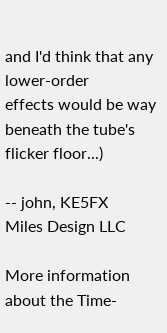and I'd think that any lower-order
effects would be way beneath the tube's flicker floor...)

-- john, KE5FX
Miles Design LLC

More information about the Time-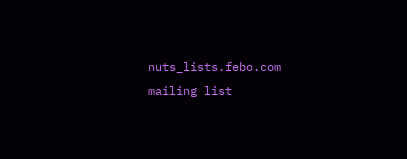nuts_lists.febo.com mailing list